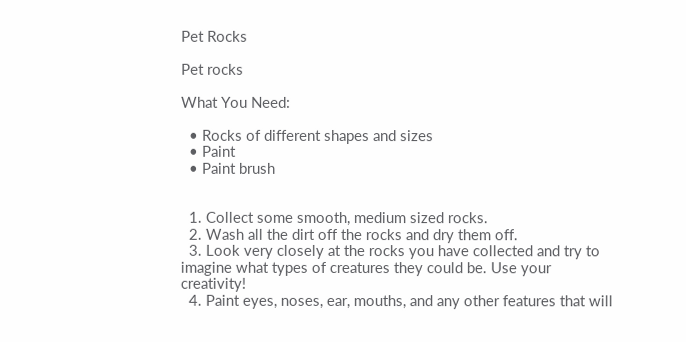Pet Rocks

Pet rocks

What You Need:

  • Rocks of different shapes and sizes
  • Paint
  • Paint brush


  1. Collect some smooth, medium sized rocks.
  2. Wash all the dirt off the rocks and dry them off.
  3. Look very closely at the rocks you have collected and try to imagine what types of creatures they could be. Use your creativity!
  4. Paint eyes, noses, ear, mouths, and any other features that will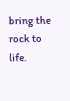bring the rock to life.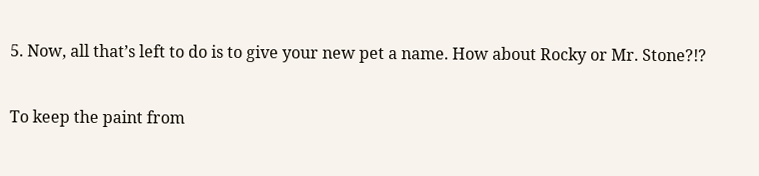5. Now, all that’s left to do is to give your new pet a name. How about Rocky or Mr. Stone?!?


To keep the paint from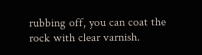rubbing off, you can coat the rock with clear varnish.